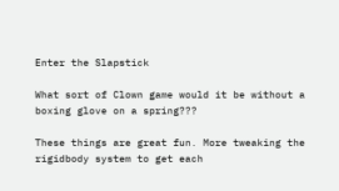Enter the Slapstick

What sort of Clown game would it be without a boxing glove on a spring???

These things are great fun. More tweaking the rigidbody system to get each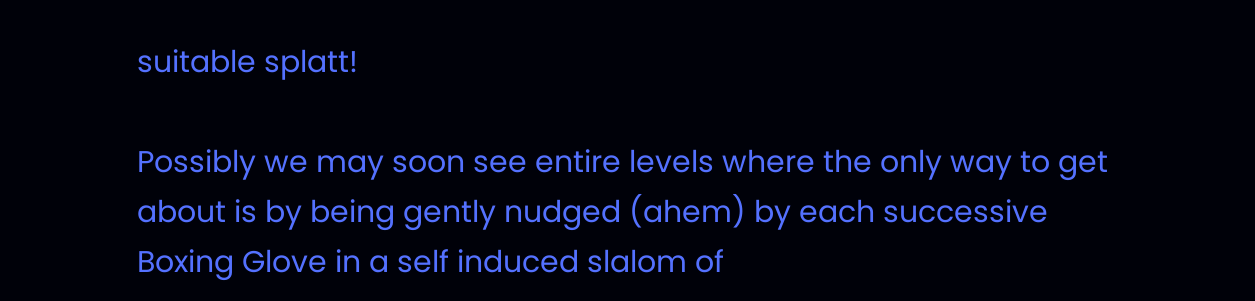suitable splatt!

Possibly we may soon see entire levels where the only way to get about is by being gently nudged (ahem) by each successive Boxing Glove in a self induced slalom of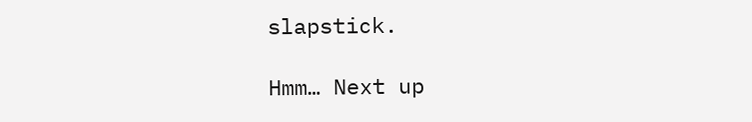slapstick.

Hmm… Next up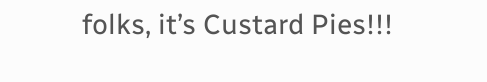folks, it’s Custard Pies!!!